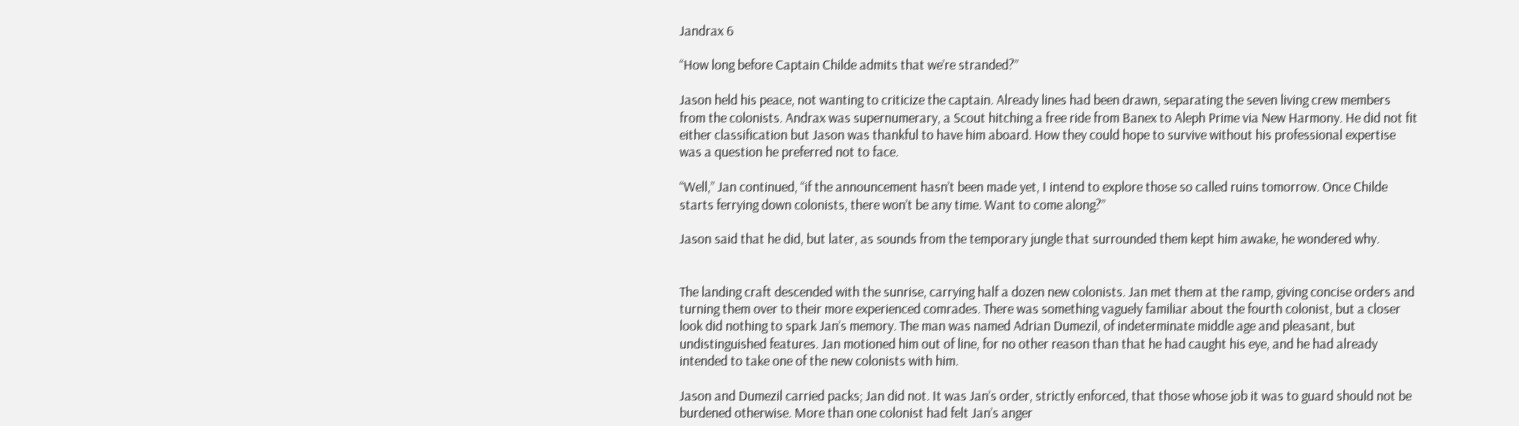Jandrax 6

“How long before Captain Childe admits that we’re stranded?”

Jason held his peace, not wanting to criticize the captain. Already lines had been drawn, separating the seven living crew members from the colonists. Andrax was supernumerary, a Scout hitching a free ride from Banex to Aleph Prime via New Harmony. He did not fit either classification but Jason was thankful to have him aboard. How they could hope to survive without his professional expertise was a question he preferred not to face.

“Well,” Jan continued, “if the announcement hasn’t been made yet, I intend to explore those so called ruins tomorrow. Once Childe starts ferrying down colonists, there won’t be any time. Want to come along?”

Jason said that he did, but later, as sounds from the temporary jungle that surrounded them kept him awake, he wondered why.


The landing craft descended with the sunrise, carrying half a dozen new colonists. Jan met them at the ramp, giving concise orders and turning them over to their more experienced comrades. There was something vaguely familiar about the fourth colonist, but a closer look did nothing to spark Jan’s memory. The man was named Adrian Dumezil, of indeterminate middle age and pleasant, but undistinguished features. Jan motioned him out of line, for no other reason than that he had caught his eye, and he had already intended to take one of the new colonists with him.

Jason and Dumezil carried packs; Jan did not. It was Jan’s order, strictly enforced, that those whose job it was to guard should not be burdened otherwise. More than one colonist had felt Jan’s anger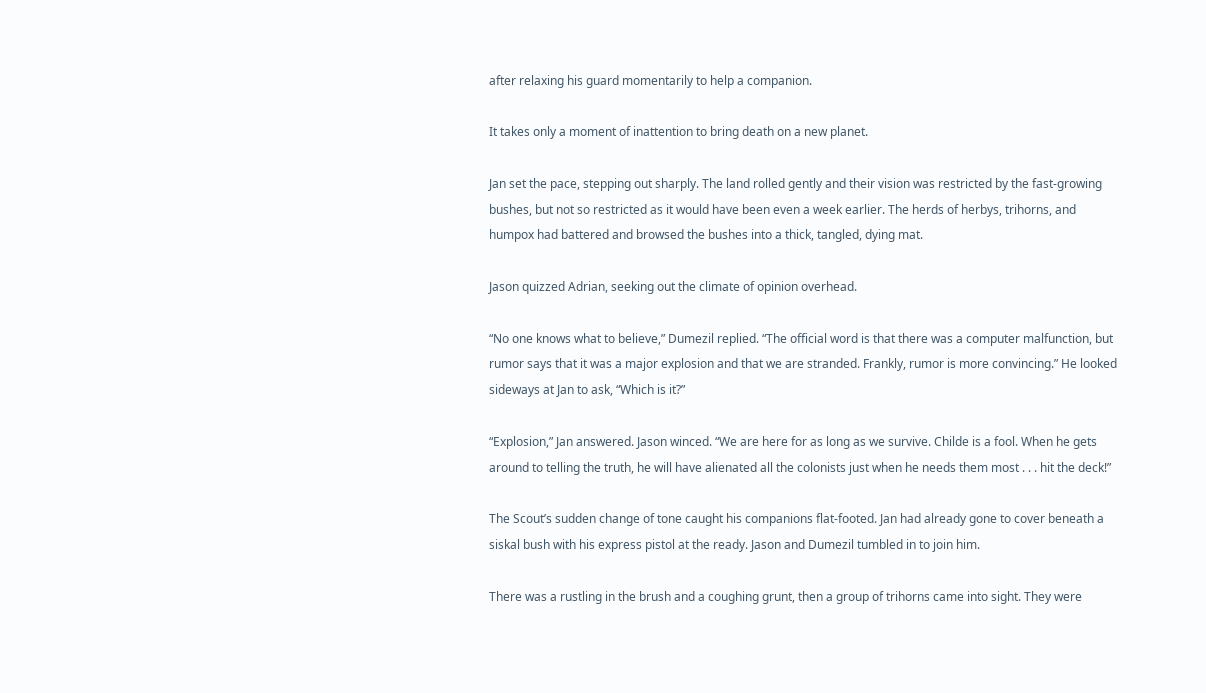after relaxing his guard momentarily to help a companion.

It takes only a moment of inattention to bring death on a new planet.

Jan set the pace, stepping out sharply. The land rolled gently and their vision was restricted by the fast-growing bushes, but not so restricted as it would have been even a week earlier. The herds of herbys, trihorns, and humpox had battered and browsed the bushes into a thick, tangled, dying mat.

Jason quizzed Adrian, seeking out the climate of opinion overhead.

“No one knows what to believe,” Dumezil replied. “The official word is that there was a computer malfunction, but rumor says that it was a major explosion and that we are stranded. Frankly, rumor is more convincing.” He looked sideways at Jan to ask, “Which is it?”

“Explosion,” Jan answered. Jason winced. “We are here for as long as we survive. Childe is a fool. When he gets around to telling the truth, he will have alienated all the colonists just when he needs them most . . . hit the deck!”

The Scout’s sudden change of tone caught his companions flat-footed. Jan had already gone to cover beneath a siskal bush with his express pistol at the ready. Jason and Dumezil tumbled in to join him.

There was a rustling in the brush and a coughing grunt, then a group of trihorns came into sight. They were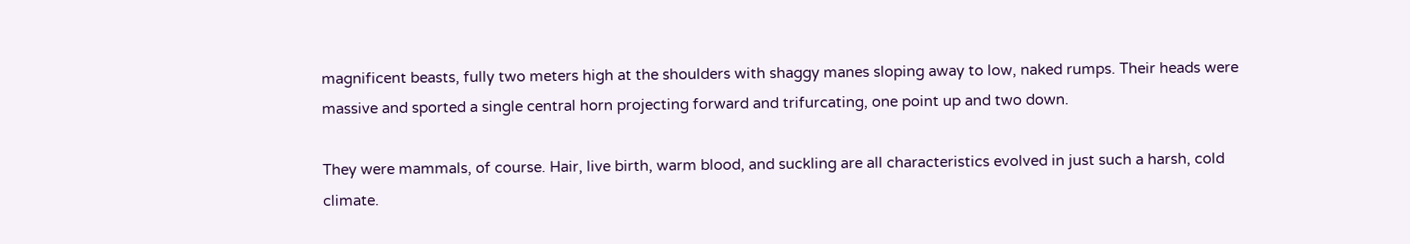magnificent beasts, fully two meters high at the shoulders with shaggy manes sloping away to low, naked rumps. Their heads were massive and sported a single central horn projecting forward and trifurcating, one point up and two down.

They were mammals, of course. Hair, live birth, warm blood, and suckling are all characteristics evolved in just such a harsh, cold climate.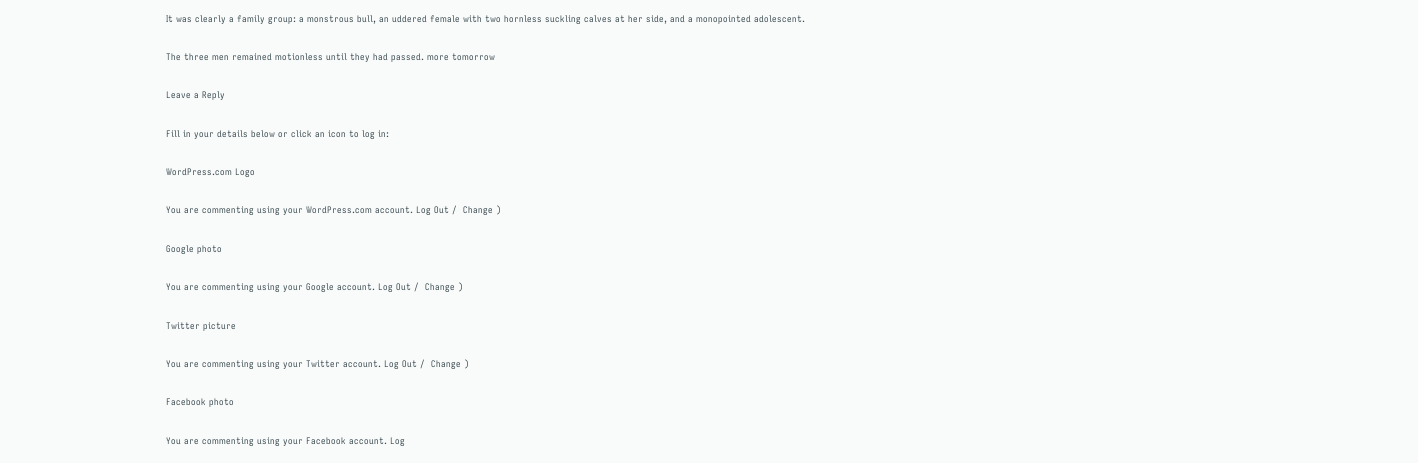It was clearly a family group: a monstrous bull, an uddered female with two hornless suckling calves at her side, and a monopointed adolescent.

The three men remained motionless until they had passed. more tomorrow

Leave a Reply

Fill in your details below or click an icon to log in:

WordPress.com Logo

You are commenting using your WordPress.com account. Log Out /  Change )

Google photo

You are commenting using your Google account. Log Out /  Change )

Twitter picture

You are commenting using your Twitter account. Log Out /  Change )

Facebook photo

You are commenting using your Facebook account. Log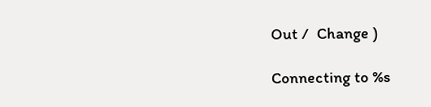Out /  Change )

Connecting to %s